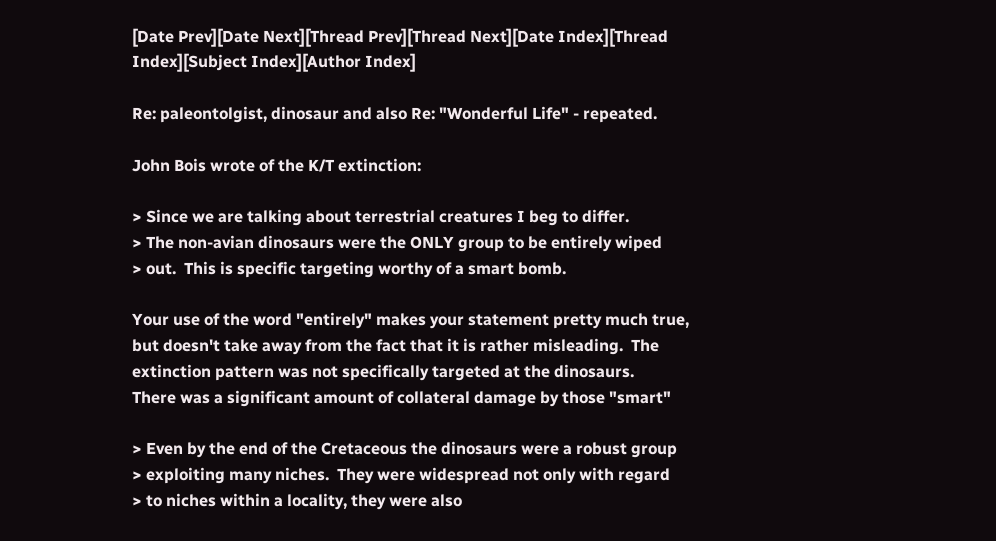[Date Prev][Date Next][Thread Prev][Thread Next][Date Index][Thread Index][Subject Index][Author Index]

Re: paleontolgist, dinosaur and also Re: "Wonderful Life" - repeated.

John Bois wrote of the K/T extinction:

> Since we are talking about terrestrial creatures I beg to differ.
> The non-avian dinosaurs were the ONLY group to be entirely wiped
> out.  This is specific targeting worthy of a smart bomb.

Your use of the word "entirely" makes your statement pretty much true,
but doesn't take away from the fact that it is rather misleading.  The
extinction pattern was not specifically targeted at the dinosaurs.
There was a significant amount of collateral damage by those "smart"

> Even by the end of the Cretaceous the dinosaurs were a robust group
> exploiting many niches.  They were widespread not only with regard
> to niches within a locality, they were also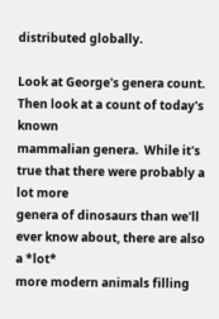distributed globally.

Look at George's genera count.  Then look at a count of today's known
mammalian genera.  While it's true that there were probably a lot more
genera of dinosaurs than we'll ever know about, there are also a *lot*
more modern animals filling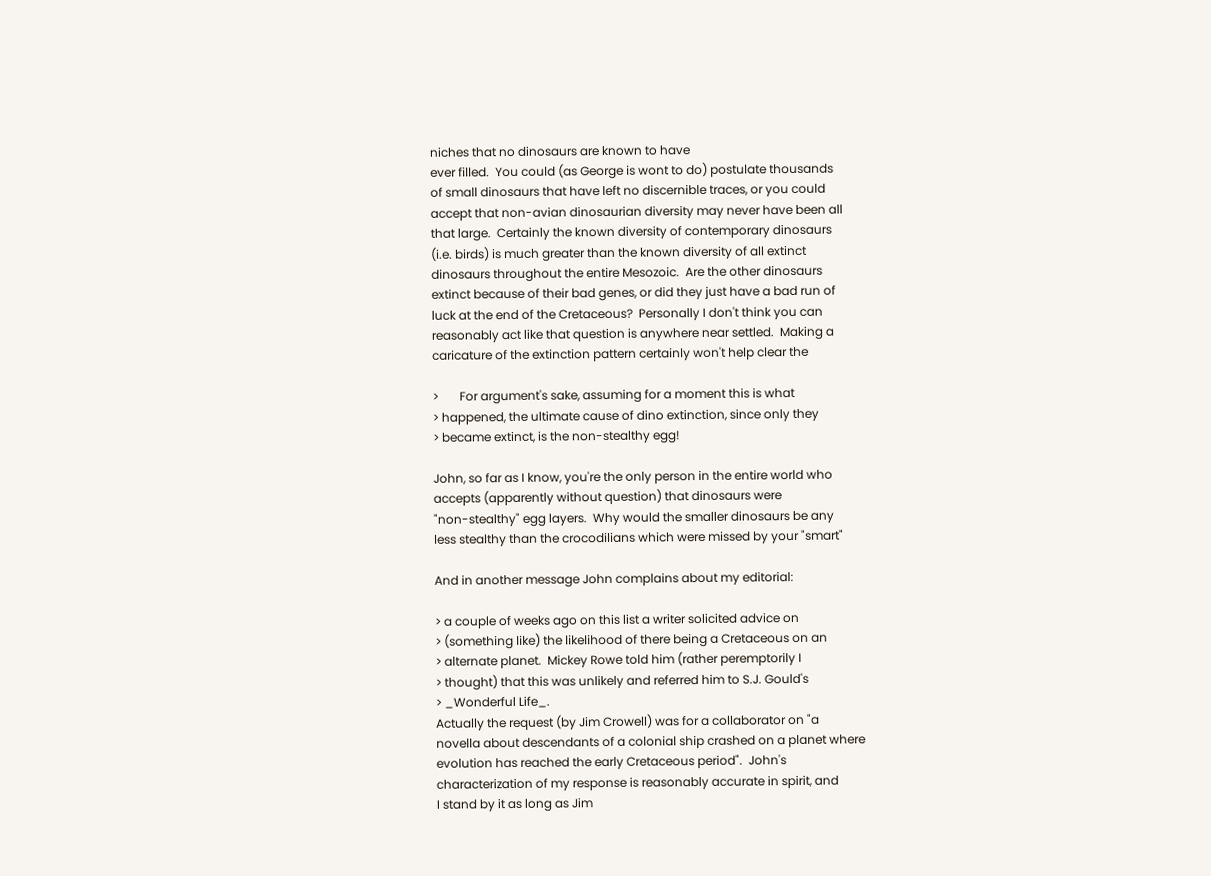niches that no dinosaurs are known to have
ever filled.  You could (as George is wont to do) postulate thousands
of small dinosaurs that have left no discernible traces, or you could
accept that non-avian dinosaurian diversity may never have been all
that large.  Certainly the known diversity of contemporary dinosaurs
(i.e. birds) is much greater than the known diversity of all extinct
dinosaurs throughout the entire Mesozoic.  Are the other dinosaurs
extinct because of their bad genes, or did they just have a bad run of
luck at the end of the Cretaceous?  Personally I don't think you can
reasonably act like that question is anywhere near settled.  Making a
caricature of the extinction pattern certainly won't help clear the

>       For argument's sake, assuming for a moment this is what
> happened, the ultimate cause of dino extinction, since only they
> became extinct, is the non-stealthy egg!

John, so far as I know, you're the only person in the entire world who
accepts (apparently without question) that dinosaurs were
"non-stealthy" egg layers.  Why would the smaller dinosaurs be any
less stealthy than the crocodilians which were missed by your "smart"

And in another message John complains about my editorial:

> a couple of weeks ago on this list a writer solicited advice on
> (something like) the likelihood of there being a Cretaceous on an
> alternate planet.  Mickey Rowe told him (rather peremptorily I
> thought) that this was unlikely and referred him to S.J. Gould's
> _Wonderful Life_.
Actually the request (by Jim Crowell) was for a collaborator on "a
novella about descendants of a colonial ship crashed on a planet where
evolution has reached the early Cretaceous period".  John's
characterization of my response is reasonably accurate in spirit, and
I stand by it as long as Jim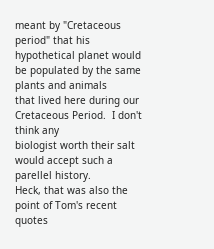meant by "Cretaceous period" that his
hypothetical planet would be populated by the same plants and animals
that lived here during our Cretaceous Period.  I don't think any
biologist worth their salt would accept such a parellel history.
Heck, that was also the point of Tom's recent quotes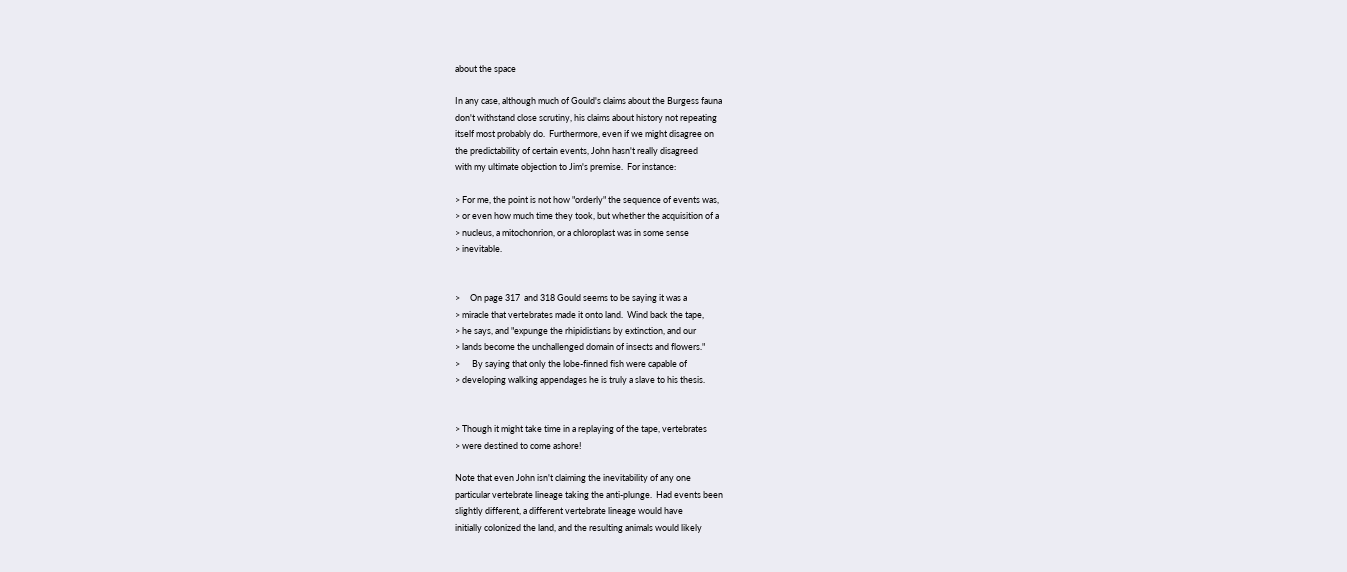about the space

In any case, although much of Gould's claims about the Burgess fauna
don't withstand close scrutiny, his claims about history not repeating
itself most probably do.  Furthermore, even if we might disagree on
the predictability of certain events, John hasn't really disagreed
with my ultimate objection to Jim's premise.  For instance:

> For me, the point is not how "orderly" the sequence of events was,
> or even how much time they took, but whether the acquisition of a
> nucleus, a mitochonrion, or a chloroplast was in some sense
> inevitable.


>     On page 317  and 318 Gould seems to be saying it was a
> miracle that vertebrates made it onto land.  Wind back the tape,
> he says, and "expunge the rhipidistians by extinction, and our
> lands become the unchallenged domain of insects and flowers."
>      By saying that only the lobe-finned fish were capable of
> developing walking appendages he is truly a slave to his thesis.


> Though it might take time in a replaying of the tape, vertebrates
> were destined to come ashore!

Note that even John isn't claiming the inevitability of any one
particular vertebrate lineage taking the anti-plunge.  Had events been
slightly different, a different vertebrate lineage would have
initially colonized the land, and the resulting animals would likely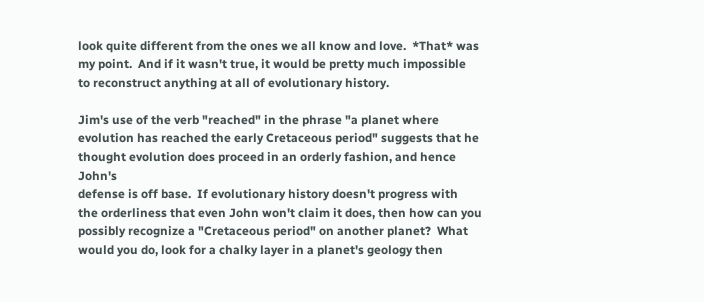look quite different from the ones we all know and love.  *That* was
my point.  And if it wasn't true, it would be pretty much impossible
to reconstruct anything at all of evolutionary history.

Jim's use of the verb "reached" in the phrase "a planet where
evolution has reached the early Cretaceous period" suggests that he
thought evolution does proceed in an orderly fashion, and hence John's
defense is off base.  If evolutionary history doesn't progress with
the orderliness that even John won't claim it does, then how can you
possibly recognize a "Cretaceous period" on another planet?  What
would you do, look for a chalky layer in a planet's geology then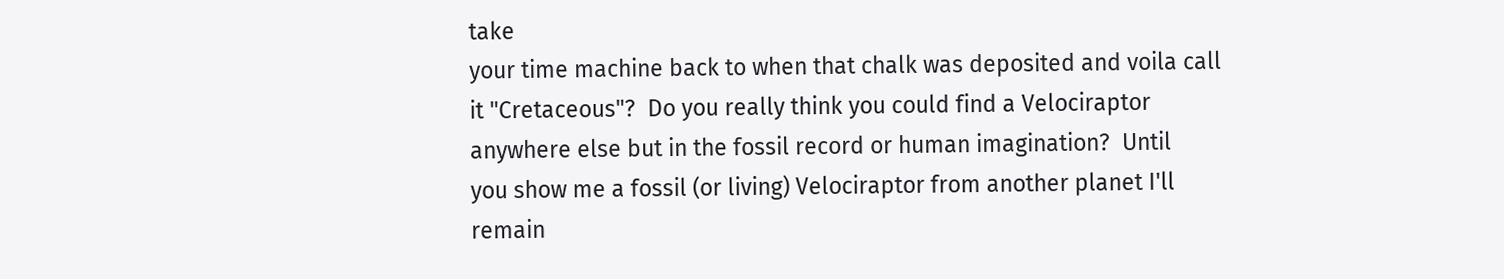take
your time machine back to when that chalk was deposited and voila call
it "Cretaceous"?  Do you really think you could find a Velociraptor
anywhere else but in the fossil record or human imagination?  Until
you show me a fossil (or living) Velociraptor from another planet I'll
remain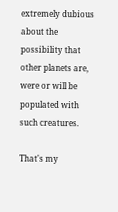extremely dubious about the possibility that other planets are,
were or will be populated with such creatures.

That's my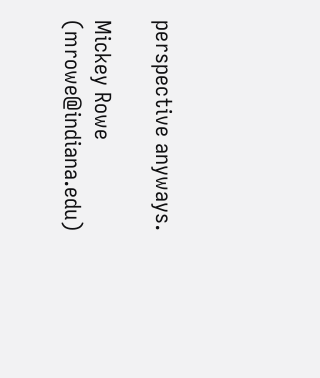perspective anyways.

Mickey Rowe     (mrowe@indiana.edu)